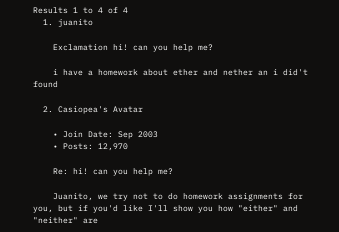Results 1 to 4 of 4
  1. juanito

    Exclamation hi! can you help me?

    i have a homework about ether and nether an i did't found

  2. Casiopea's Avatar

    • Join Date: Sep 2003
    • Posts: 12,970

    Re: hi! can you help me?

    Juanito, we try not to do homework assignments for you, but if you'd like I'll show you how "either" and "neither" are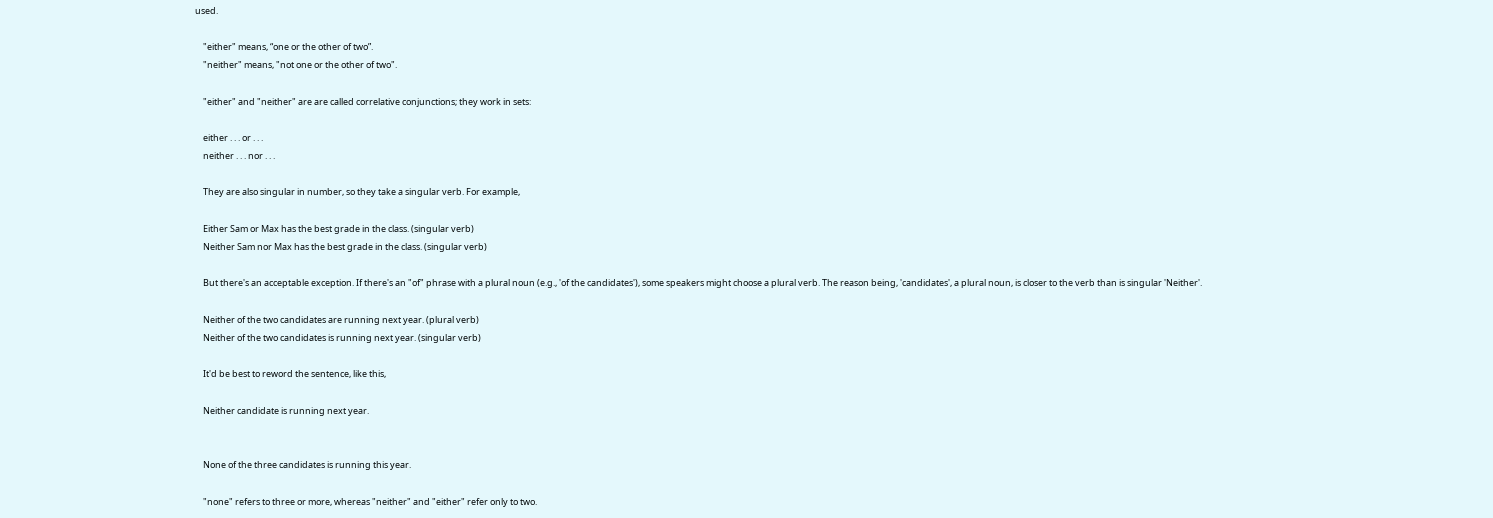used.

    "either" means, “one or the other of two”.
    "neither" means, "not one or the other of two".

    "either" and "neither" are are called correlative conjunctions; they work in sets:

    either . . . or . . .
    neither . . . nor . . .

    They are also singular in number, so they take a singular verb. For example,

    Either Sam or Max has the best grade in the class. (singular verb)
    Neither Sam nor Max has the best grade in the class. (singular verb)

    But there's an acceptable exception. If there's an "of" phrase with a plural noun (e.g., 'of the candidates'), some speakers might choose a plural verb. The reason being, 'candidates', a plural noun, is closer to the verb than is singular 'Neither'.

    Neither of the two candidates are running next year. (plural verb)
    Neither of the two candidates is running next year. (singular verb)

    It'd be best to reword the sentence, like this,

    Neither candidate is running next year.


    None of the three candidates is running this year.

    "none" refers to three or more, whereas "neither" and "either" refer only to two.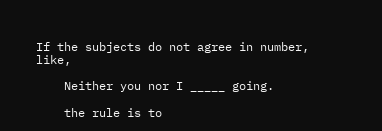If the subjects do not agree in number, like,

    Neither you nor I _____ going.

    the rule is to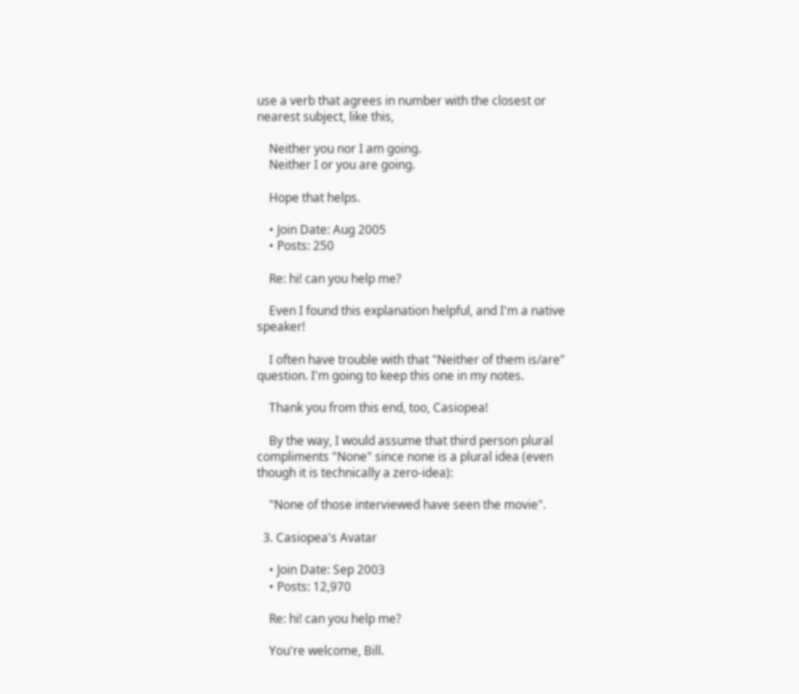use a verb that agrees in number with the closest or nearest subject, like this,

    Neither you nor I am going.
    Neither I or you are going.

    Hope that helps.

    • Join Date: Aug 2005
    • Posts: 250

    Re: hi! can you help me?

    Even I found this explanation helpful, and I'm a native speaker!

    I often have trouble with that "Neither of them is/are" question. I'm going to keep this one in my notes.

    Thank you from this end, too, Casiopea!

    By the way, I would assume that third person plural compliments "None" since none is a plural idea (even though it is technically a zero-idea):

    "None of those interviewed have seen the movie".

  3. Casiopea's Avatar

    • Join Date: Sep 2003
    • Posts: 12,970

    Re: hi! can you help me?

    You're welcome, Bill.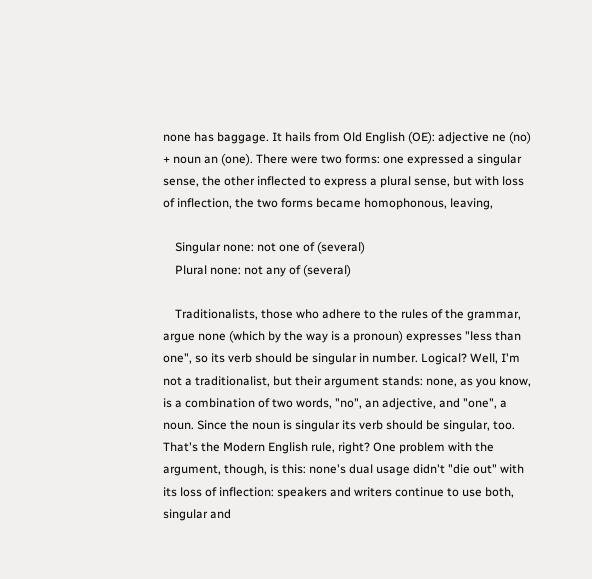none has baggage. It hails from Old English (OE): adjective ne (no) + noun an (one). There were two forms: one expressed a singular sense, the other inflected to express a plural sense, but with loss of inflection, the two forms became homophonous, leaving,

    Singular none: not one of (several)
    Plural none: not any of (several)

    Traditionalists, those who adhere to the rules of the grammar, argue none (which by the way is a pronoun) expresses "less than one", so its verb should be singular in number. Logical? Well, I'm not a traditionalist, but their argument stands: none, as you know, is a combination of two words, "no", an adjective, and "one", a noun. Since the noun is singular its verb should be singular, too. That's the Modern English rule, right? One problem with the argument, though, is this: none's dual usage didn't "die out" with its loss of inflection: speakers and writers continue to use both, singular and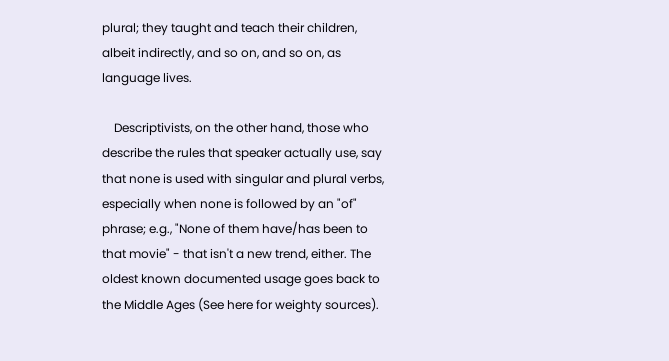plural; they taught and teach their children, albeit indirectly, and so on, and so on, as language lives.

    Descriptivists, on the other hand, those who describe the rules that speaker actually use, say that none is used with singular and plural verbs, especially when none is followed by an "of" phrase; e.g., "None of them have/has been to that movie" - that isn't a new trend, either. The oldest known documented usage goes back to the Middle Ages (See here for weighty sources).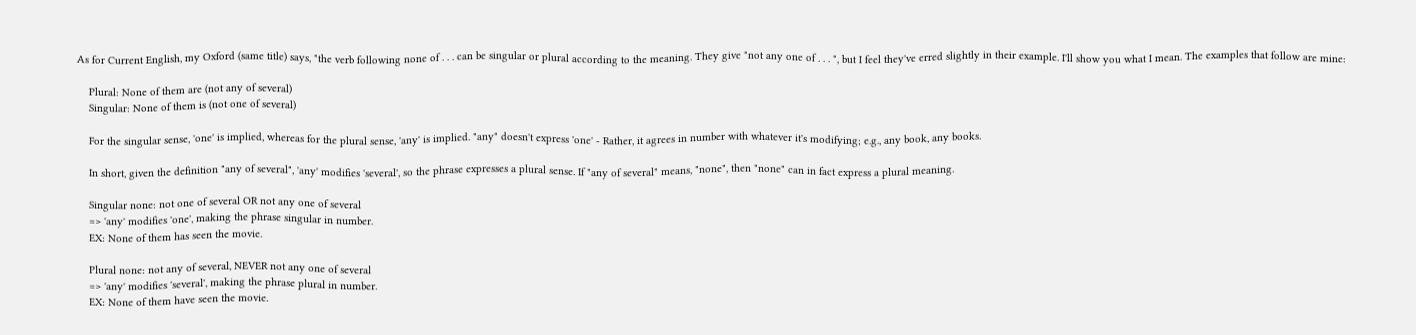As for Current English, my Oxford (same title) says, "the verb following none of . . . can be singular or plural according to the meaning. They give "not any one of . . . ", but I feel they've erred slightly in their example. I'll show you what I mean. The examples that follow are mine:

    Plural: None of them are (not any of several)
    Singular: None of them is (not one of several)

    For the singular sense, 'one' is implied, whereas for the plural sense, 'any' is implied. "any" doesn't express 'one' - Rather, it agrees in number with whatever it's modifying; e.g., any book, any books.

    In short, given the definition "any of several", 'any' modifies 'several', so the phrase expresses a plural sense. If "any of several" means, "none", then "none" can in fact express a plural meaning.

    Singular none: not one of several OR not any one of several
    => 'any' modifies 'one', making the phrase singular in number.
    EX: None of them has seen the movie.

    Plural none: not any of several, NEVER not any one of several
    => 'any' modifies 'several', making the phrase plural in number.
    EX: None of them have seen the movie.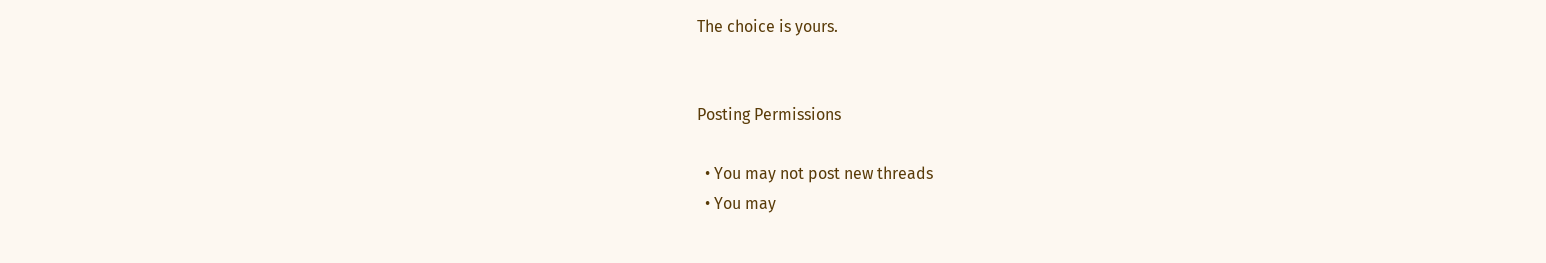The choice is yours.


Posting Permissions

  • You may not post new threads
  • You may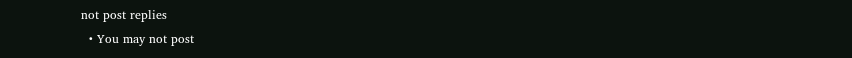not post replies
  • You may not post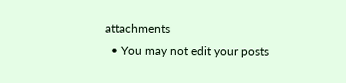attachments
  • You may not edit your posts